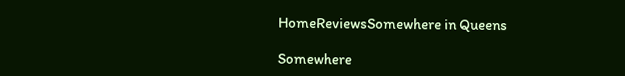HomeReviewsSomewhere in Queens

Somewhere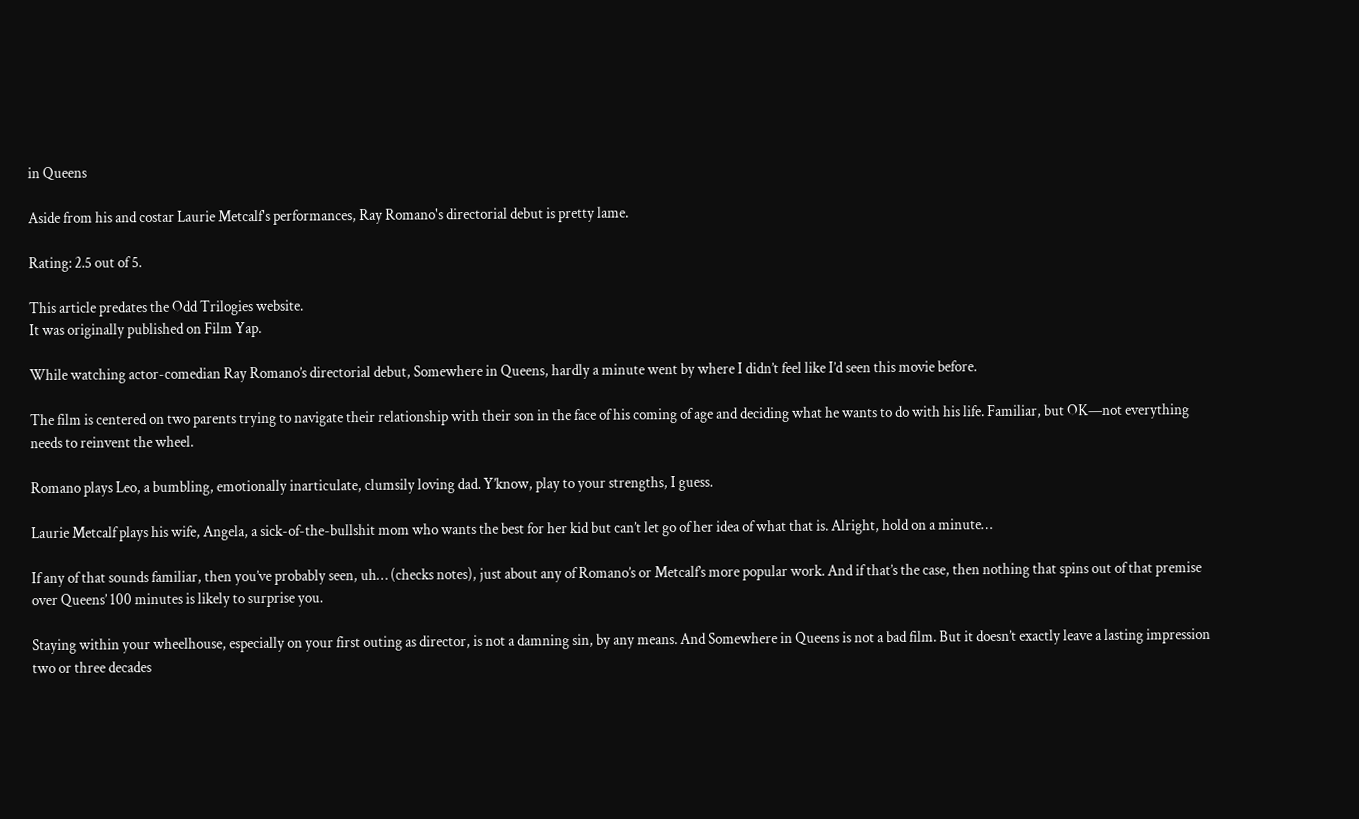in Queens

Aside from his and costar Laurie Metcalf's performances, Ray Romano's directorial debut is pretty lame.

Rating: 2.5 out of 5.

This article predates the Odd Trilogies website.
It was originally published on Film Yap.

While watching actor-comedian Ray Romano’s directorial debut, Somewhere in Queens, hardly a minute went by where I didn’t feel like I’d seen this movie before.

The film is centered on two parents trying to navigate their relationship with their son in the face of his coming of age and deciding what he wants to do with his life. Familiar, but OK—not everything needs to reinvent the wheel.

Romano plays Leo, a bumbling, emotionally inarticulate, clumsily loving dad. Y’know, play to your strengths, I guess.

Laurie Metcalf plays his wife, Angela, a sick-of-the-bullshit mom who wants the best for her kid but can’t let go of her idea of what that is. Alright, hold on a minute…

If any of that sounds familiar, then you’ve probably seen, uh… (checks notes), just about any of Romano’s or Metcalf’s more popular work. And if that’s the case, then nothing that spins out of that premise over Queens’ 100 minutes is likely to surprise you.

Staying within your wheelhouse, especially on your first outing as director, is not a damning sin, by any means. And Somewhere in Queens is not a bad film. But it doesn’t exactly leave a lasting impression two or three decades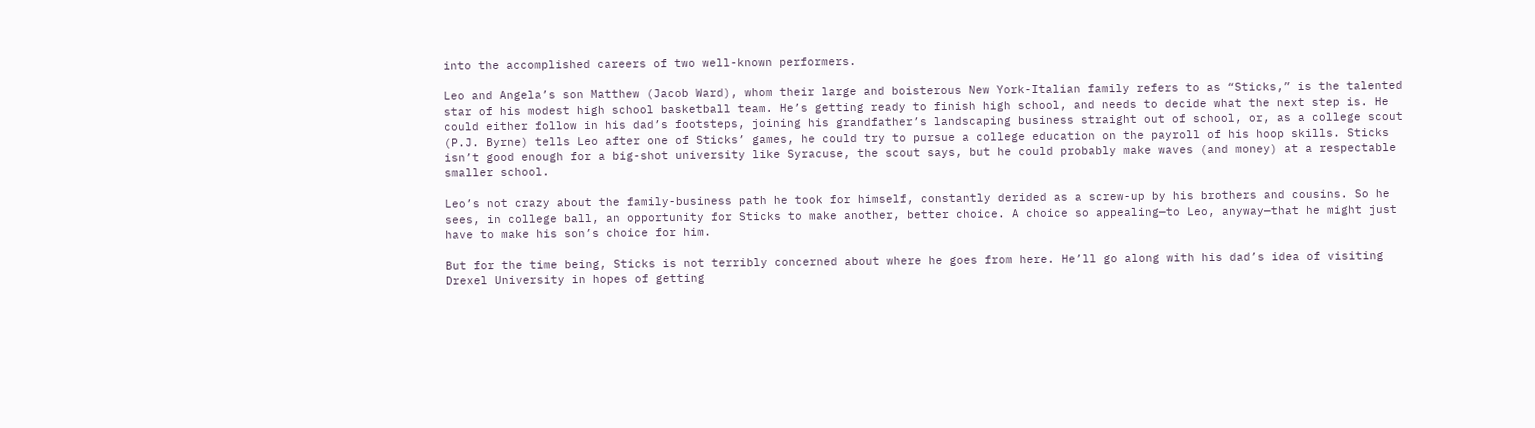into the accomplished careers of two well-known performers.

Leo and Angela’s son Matthew (Jacob Ward), whom their large and boisterous New York-Italian family refers to as “Sticks,” is the talented star of his modest high school basketball team. He’s getting ready to finish high school, and needs to decide what the next step is. He could either follow in his dad’s footsteps, joining his grandfather’s landscaping business straight out of school, or, as a college scout (P.J. Byrne) tells Leo after one of Sticks’ games, he could try to pursue a college education on the payroll of his hoop skills. Sticks isn’t good enough for a big-shot university like Syracuse, the scout says, but he could probably make waves (and money) at a respectable smaller school.

Leo’s not crazy about the family-business path he took for himself, constantly derided as a screw-up by his brothers and cousins. So he sees, in college ball, an opportunity for Sticks to make another, better choice. A choice so appealing—to Leo, anyway—that he might just have to make his son’s choice for him.

But for the time being, Sticks is not terribly concerned about where he goes from here. He’ll go along with his dad’s idea of visiting Drexel University in hopes of getting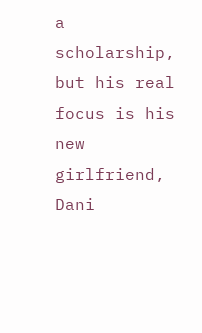a scholarship, but his real focus is his new girlfriend, Dani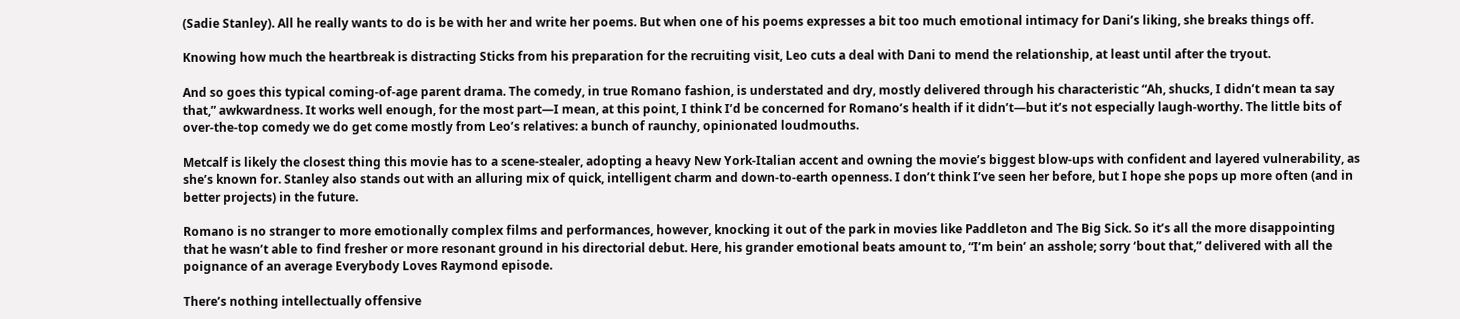(Sadie Stanley). All he really wants to do is be with her and write her poems. But when one of his poems expresses a bit too much emotional intimacy for Dani’s liking, she breaks things off.

Knowing how much the heartbreak is distracting Sticks from his preparation for the recruiting visit, Leo cuts a deal with Dani to mend the relationship, at least until after the tryout.

And so goes this typical coming-of-age parent drama. The comedy, in true Romano fashion, is understated and dry, mostly delivered through his characteristic “Ah, shucks, I didn’t mean ta say that,” awkwardness. It works well enough, for the most part—I mean, at this point, I think I’d be concerned for Romano’s health if it didn’t—but it’s not especially laugh-worthy. The little bits of over-the-top comedy we do get come mostly from Leo’s relatives: a bunch of raunchy, opinionated loudmouths.

Metcalf is likely the closest thing this movie has to a scene-stealer, adopting a heavy New York-Italian accent and owning the movie’s biggest blow-ups with confident and layered vulnerability, as she’s known for. Stanley also stands out with an alluring mix of quick, intelligent charm and down-to-earth openness. I don’t think I’ve seen her before, but I hope she pops up more often (and in better projects) in the future.

Romano is no stranger to more emotionally complex films and performances, however, knocking it out of the park in movies like Paddleton and The Big Sick. So it’s all the more disappointing that he wasn’t able to find fresher or more resonant ground in his directorial debut. Here, his grander emotional beats amount to, “I’m bein’ an asshole; sorry ‘bout that,” delivered with all the poignance of an average Everybody Loves Raymond episode.

There’s nothing intellectually offensive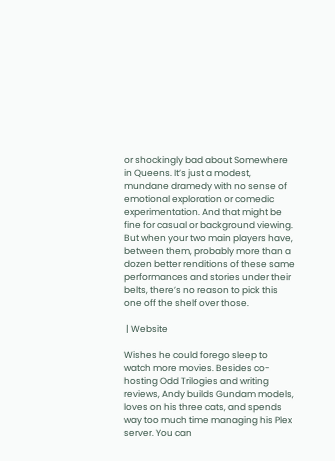or shockingly bad about Somewhere in Queens. It’s just a modest, mundane dramedy with no sense of emotional exploration or comedic experimentation. And that might be fine for casual or background viewing. But when your two main players have, between them, probably more than a dozen better renditions of these same performances and stories under their belts, there’s no reason to pick this one off the shelf over those.

 | Website

Wishes he could forego sleep to watch more movies. Besides co-hosting Odd Trilogies and writing reviews, Andy builds Gundam models, loves on his three cats, and spends way too much time managing his Plex server. You can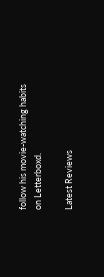follow his movie-watching habits on Letterboxd.

Latest Reviews